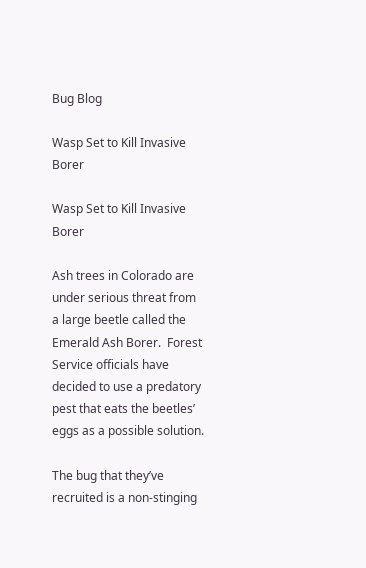Bug Blog

Wasp Set to Kill Invasive Borer

Wasp Set to Kill Invasive Borer

Ash trees in Colorado are under serious threat from a large beetle called the Emerald Ash Borer.  Forest Service officials have decided to use a predatory pest that eats the beetles’ eggs as a possible solution.

The bug that they’ve recruited is a non-stinging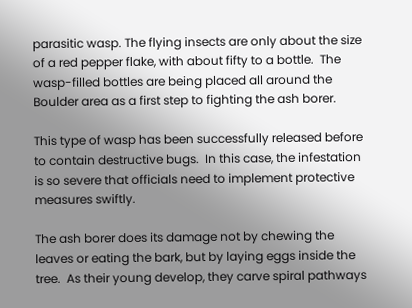parasitic wasp. The flying insects are only about the size of a red pepper flake, with about fifty to a bottle.  The wasp-filled bottles are being placed all around the Boulder area as a first step to fighting the ash borer.

This type of wasp has been successfully released before to contain destructive bugs.  In this case, the infestation is so severe that officials need to implement protective measures swiftly.

The ash borer does its damage not by chewing the leaves or eating the bark, but by laying eggs inside the tree.  As their young develop, they carve spiral pathways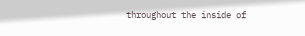throughout the inside of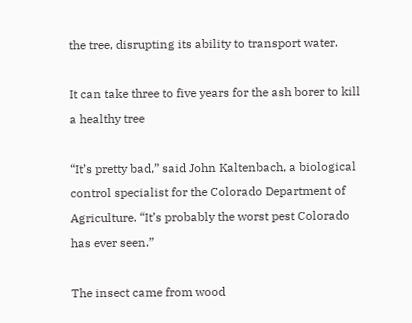the tree, disrupting its ability to transport water.

It can take three to five years for the ash borer to kill a healthy tree

“It’s pretty bad,” said John Kaltenbach, a biological control specialist for the Colorado Department of Agriculture. “It’s probably the worst pest Colorado has ever seen.”

The insect came from wood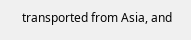transported from Asia, and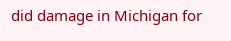did damage in Michigan for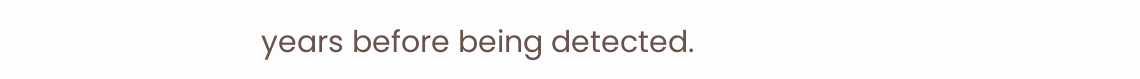years before being detected.